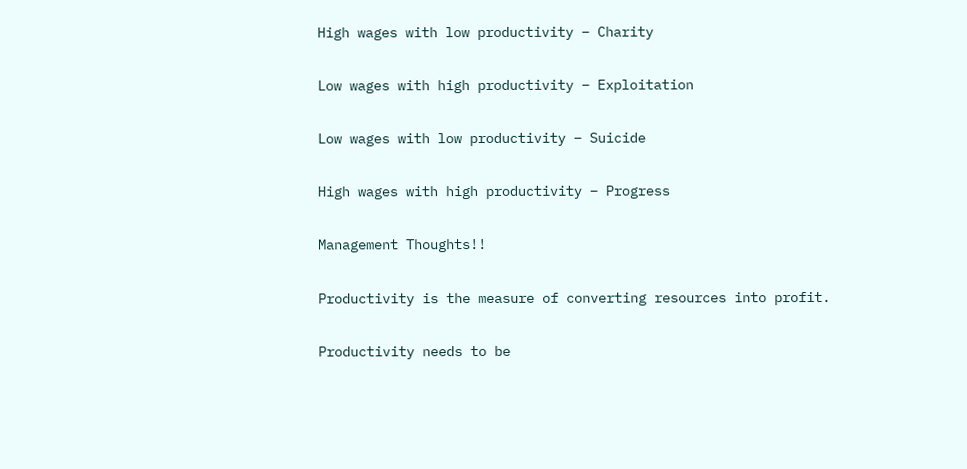High wages with low productivity – Charity

Low wages with high productivity – Exploitation

Low wages with low productivity – Suicide

High wages with high productivity – Progress

Management Thoughts!!

Productivity is the measure of converting resources into profit.

Productivity needs to be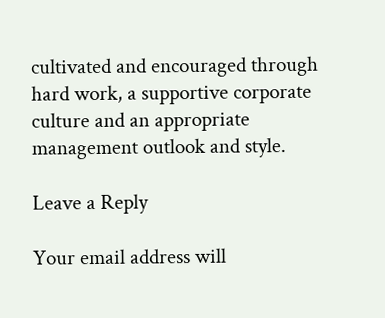cultivated and encouraged through hard work, a supportive corporate culture and an appropriate management outlook and style.

Leave a Reply

Your email address will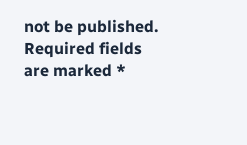not be published. Required fields are marked *